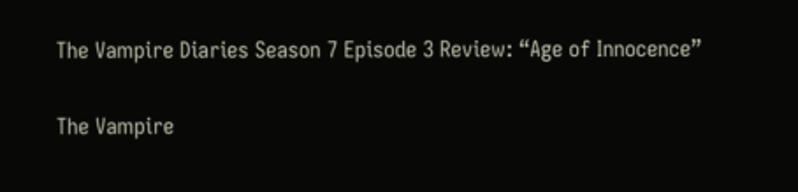The Vampire Diaries Season 7 Episode 3 Review: “Age of Innocence”

The Vampire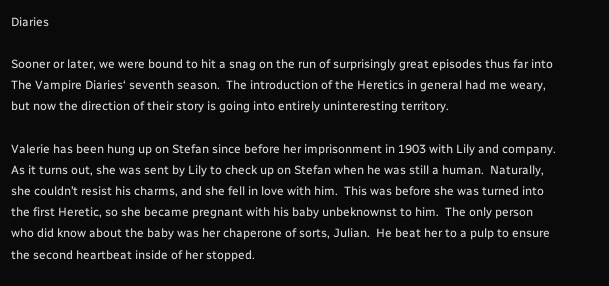Diaries

Sooner or later, we were bound to hit a snag on the run of surprisingly great episodes thus far into The Vampire Diaries‘ seventh season.  The introduction of the Heretics in general had me weary, but now the direction of their story is going into entirely uninteresting territory.

Valerie has been hung up on Stefan since before her imprisonment in 1903 with Lily and company.  As it turns out, she was sent by Lily to check up on Stefan when he was still a human.  Naturally, she couldn’t resist his charms, and she fell in love with him.  This was before she was turned into the first Heretic, so she became pregnant with his baby unbeknownst to him.  The only person who did know about the baby was her chaperone of sorts, Julian.  He beat her to a pulp to ensure the second heartbeat inside of her stopped.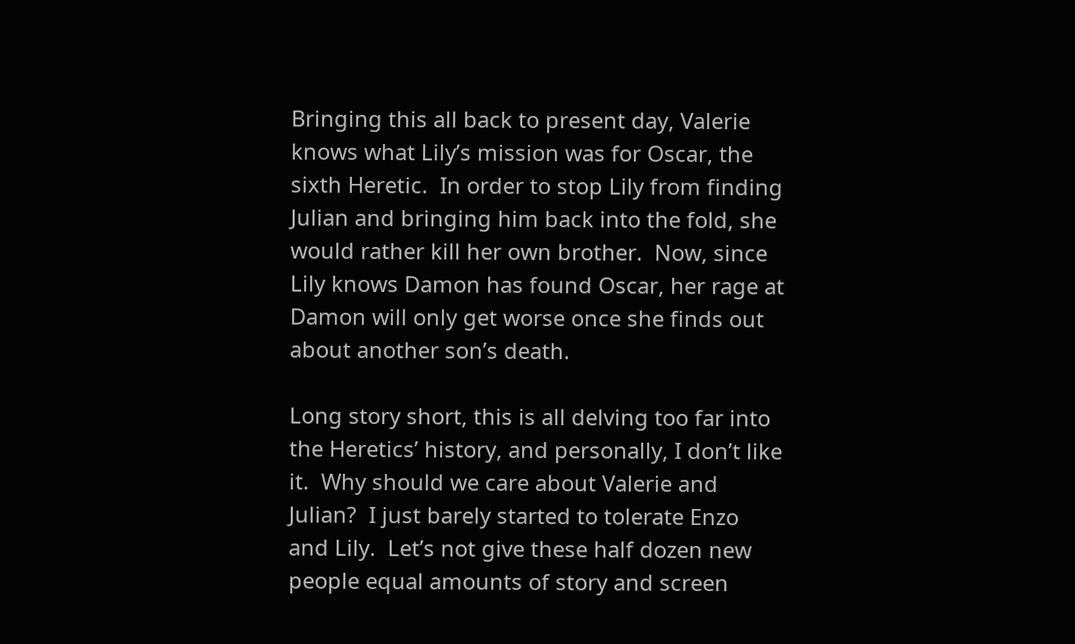Bringing this all back to present day, Valerie knows what Lily’s mission was for Oscar, the sixth Heretic.  In order to stop Lily from finding Julian and bringing him back into the fold, she would rather kill her own brother.  Now, since Lily knows Damon has found Oscar, her rage at Damon will only get worse once she finds out about another son’s death.

Long story short, this is all delving too far into the Heretics’ history, and personally, I don’t like it.  Why should we care about Valerie and Julian?  I just barely started to tolerate Enzo and Lily.  Let’s not give these half dozen new people equal amounts of story and screen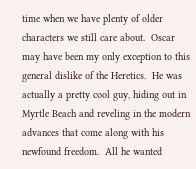time when we have plenty of older characters we still care about.  Oscar may have been my only exception to this general dislike of the Heretics.  He was actually a pretty cool guy, hiding out in Myrtle Beach and reveling in the modern advances that come along with his newfound freedom.  All he wanted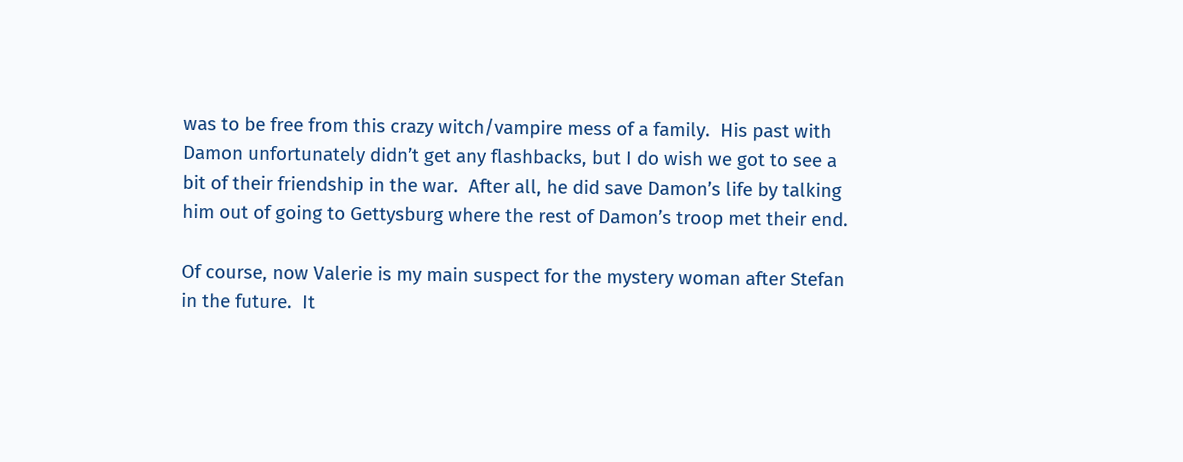was to be free from this crazy witch/vampire mess of a family.  His past with Damon unfortunately didn’t get any flashbacks, but I do wish we got to see a bit of their friendship in the war.  After all, he did save Damon’s life by talking him out of going to Gettysburg where the rest of Damon’s troop met their end.

Of course, now Valerie is my main suspect for the mystery woman after Stefan in the future.  It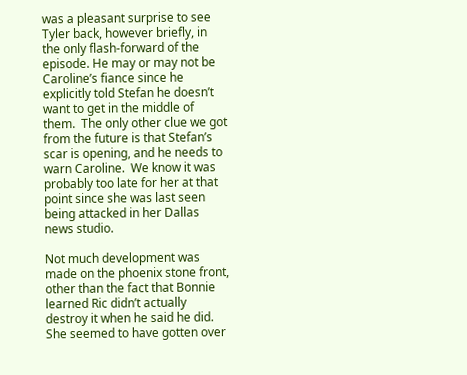was a pleasant surprise to see Tyler back, however briefly, in the only flash-forward of the episode. He may or may not be Caroline’s fiance since he explicitly told Stefan he doesn’t want to get in the middle of them.  The only other clue we got from the future is that Stefan’s scar is opening, and he needs to warn Caroline.  We know it was probably too late for her at that point since she was last seen being attacked in her Dallas news studio.

Not much development was made on the phoenix stone front, other than the fact that Bonnie learned Ric didn’t actually destroy it when he said he did.  She seemed to have gotten over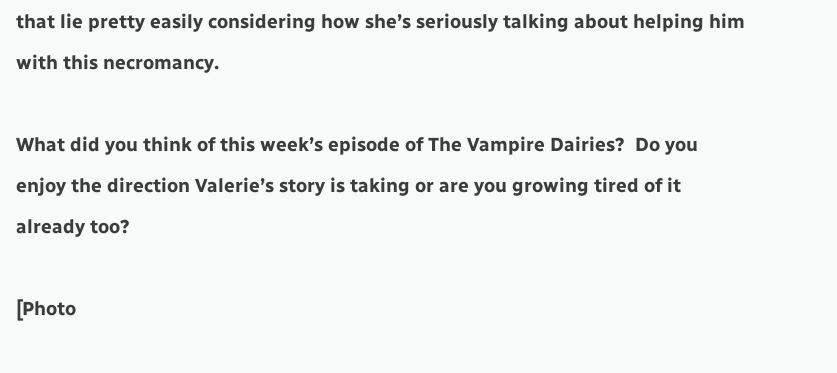that lie pretty easily considering how she’s seriously talking about helping him with this necromancy.

What did you think of this week’s episode of The Vampire Dairies?  Do you enjoy the direction Valerie’s story is taking or are you growing tired of it already too?

[Photo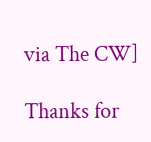via The CW]

Thanks for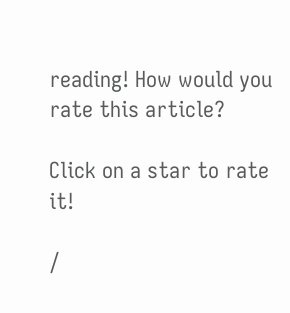reading! How would you rate this article?

Click on a star to rate it!

/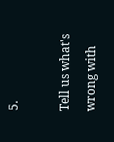5.

Tell us what's wrong with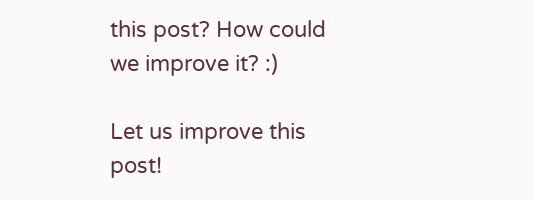this post? How could we improve it? :)

Let us improve this post!